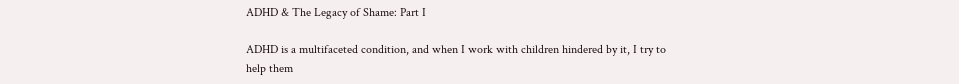ADHD & The Legacy of Shame: Part I

ADHD is a multifaceted condition, and when I work with children hindered by it, I try to help them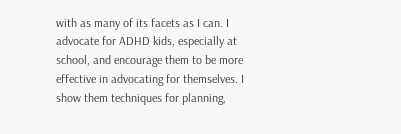with as many of its facets as I can. I advocate for ADHD kids, especially at school, and encourage them to be more effective in advocating for themselves. I show them techniques for planning,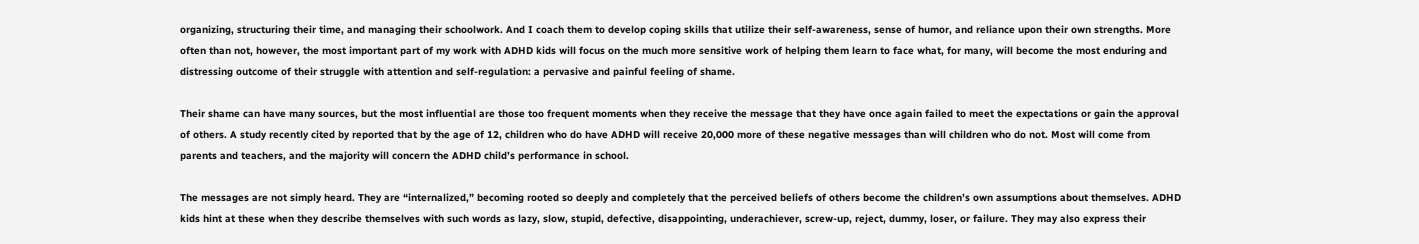organizing, structuring their time, and managing their schoolwork. And I coach them to develop coping skills that utilize their self-awareness, sense of humor, and reliance upon their own strengths. More often than not, however, the most important part of my work with ADHD kids will focus on the much more sensitive work of helping them learn to face what, for many, will become the most enduring and distressing outcome of their struggle with attention and self-regulation: a pervasive and painful feeling of shame.

Their shame can have many sources, but the most influential are those too frequent moments when they receive the message that they have once again failed to meet the expectations or gain the approval of others. A study recently cited by reported that by the age of 12, children who do have ADHD will receive 20,000 more of these negative messages than will children who do not. Most will come from parents and teachers, and the majority will concern the ADHD child’s performance in school.

The messages are not simply heard. They are “internalized,” becoming rooted so deeply and completely that the perceived beliefs of others become the children’s own assumptions about themselves. ADHD kids hint at these when they describe themselves with such words as lazy, slow, stupid, defective, disappointing, underachiever, screw-up, reject, dummy, loser, or failure. They may also express their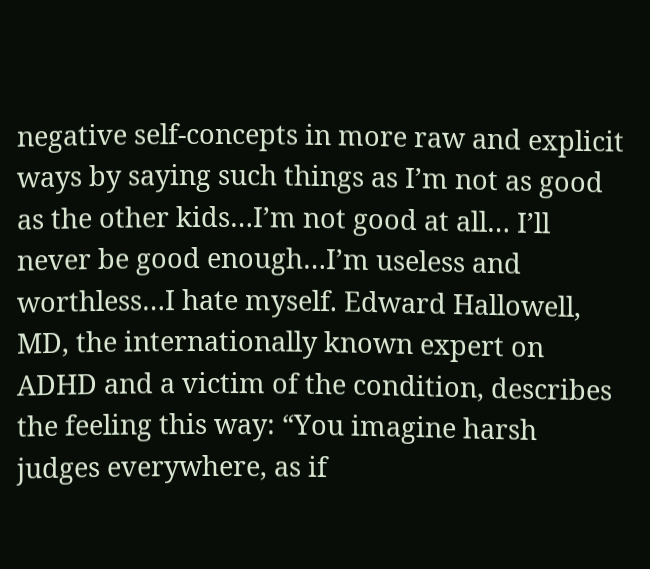negative self-concepts in more raw and explicit ways by saying such things as I’m not as good as the other kids…I’m not good at all… I’ll never be good enough…I’m useless and worthless…I hate myself. Edward Hallowell, MD, the internationally known expert on ADHD and a victim of the condition, describes the feeling this way: “You imagine harsh judges everywhere, as if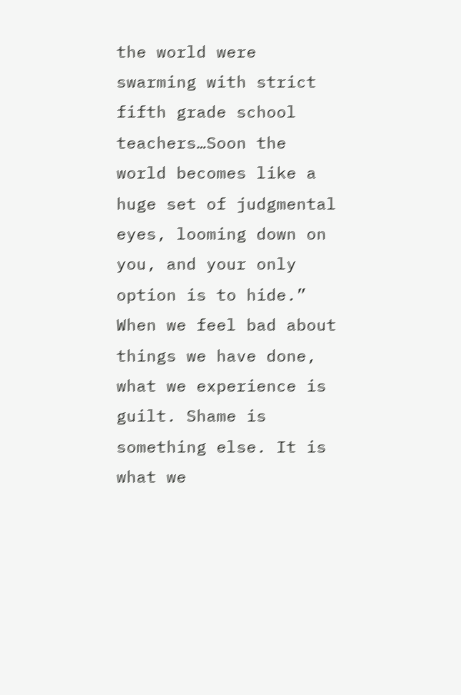the world were swarming with strict fifth grade school teachers…Soon the world becomes like a huge set of judgmental eyes, looming down on you, and your only option is to hide.” When we feel bad about things we have done, what we experience is guilt. Shame is something else. It is what we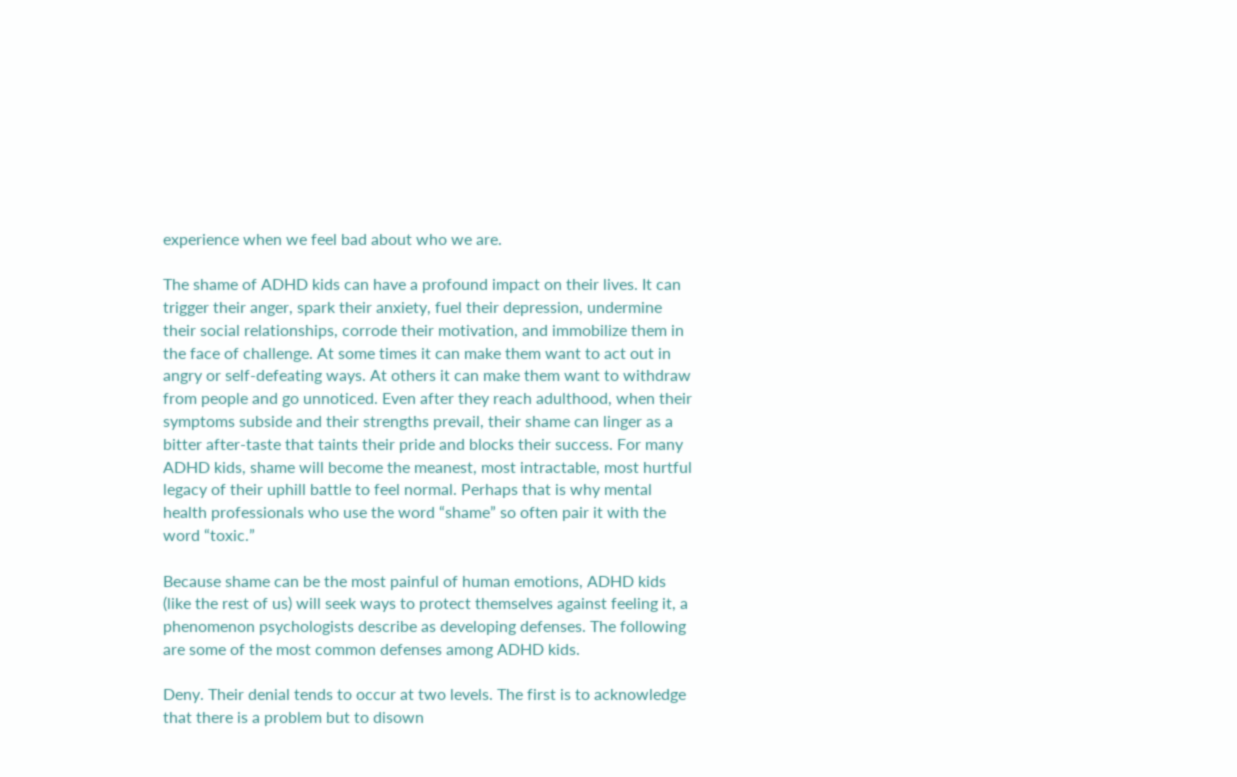experience when we feel bad about who we are.

The shame of ADHD kids can have a profound impact on their lives. It can trigger their anger, spark their anxiety, fuel their depression, undermine their social relationships, corrode their motivation, and immobilize them in the face of challenge. At some times it can make them want to act out in angry or self-defeating ways. At others it can make them want to withdraw from people and go unnoticed. Even after they reach adulthood, when their symptoms subside and their strengths prevail, their shame can linger as a bitter after-taste that taints their pride and blocks their success. For many ADHD kids, shame will become the meanest, most intractable, most hurtful legacy of their uphill battle to feel normal. Perhaps that is why mental health professionals who use the word “shame” so often pair it with the word “toxic.”

Because shame can be the most painful of human emotions, ADHD kids (like the rest of us) will seek ways to protect themselves against feeling it, a phenomenon psychologists describe as developing defenses. The following are some of the most common defenses among ADHD kids.

Deny. Their denial tends to occur at two levels. The first is to acknowledge that there is a problem but to disown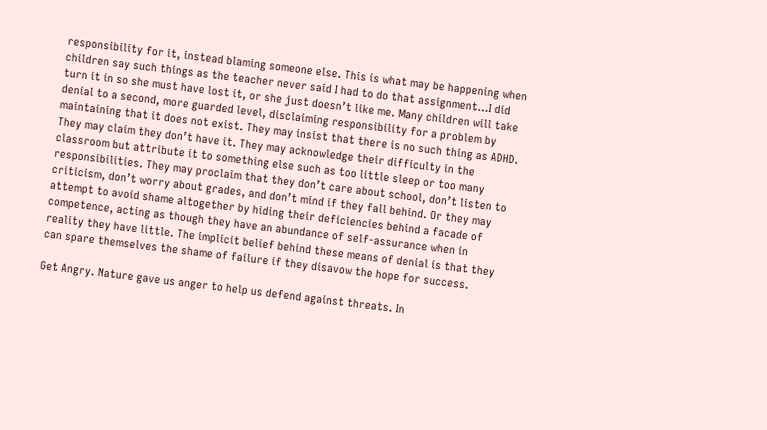responsibility for it, instead blaming someone else. This is what may be happening when children say such things as the teacher never said I had to do that assignment…I did turn it in so she must have lost it, or she just doesn’t like me. Many children will take denial to a second, more guarded level, disclaiming responsibility for a problem by maintaining that it does not exist. They may insist that there is no such thing as ADHD. They may claim they don’t have it. They may acknowledge their difficulty in the classroom but attribute it to something else such as too little sleep or too many responsibilities. They may proclaim that they don’t care about school, don’t listen to criticism, don’t worry about grades, and don’t mind if they fall behind. Or they may attempt to avoid shame altogether by hiding their deficiencies behind a facade of competence, acting as though they have an abundance of self-assurance when in reality they have little. The implicit belief behind these means of denial is that they can spare themselves the shame of failure if they disavow the hope for success.

Get Angry. Nature gave us anger to help us defend against threats. In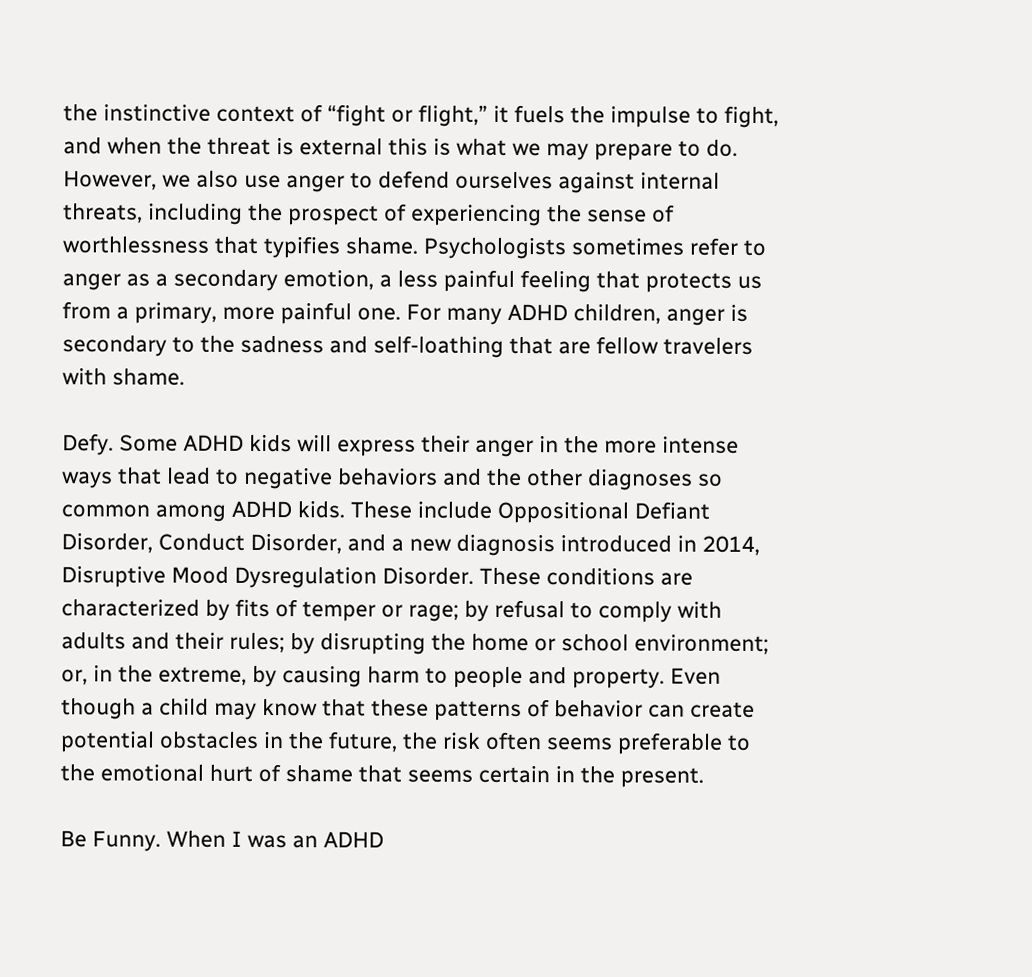the instinctive context of “fight or flight,” it fuels the impulse to fight, and when the threat is external this is what we may prepare to do. However, we also use anger to defend ourselves against internal threats, including the prospect of experiencing the sense of worthlessness that typifies shame. Psychologists sometimes refer to anger as a secondary emotion, a less painful feeling that protects us from a primary, more painful one. For many ADHD children, anger is secondary to the sadness and self-loathing that are fellow travelers with shame.

Defy. Some ADHD kids will express their anger in the more intense ways that lead to negative behaviors and the other diagnoses so common among ADHD kids. These include Oppositional Defiant Disorder, Conduct Disorder, and a new diagnosis introduced in 2014, Disruptive Mood Dysregulation Disorder. These conditions are characterized by fits of temper or rage; by refusal to comply with adults and their rules; by disrupting the home or school environment; or, in the extreme, by causing harm to people and property. Even though a child may know that these patterns of behavior can create potential obstacles in the future, the risk often seems preferable to the emotional hurt of shame that seems certain in the present.

Be Funny. When I was an ADHD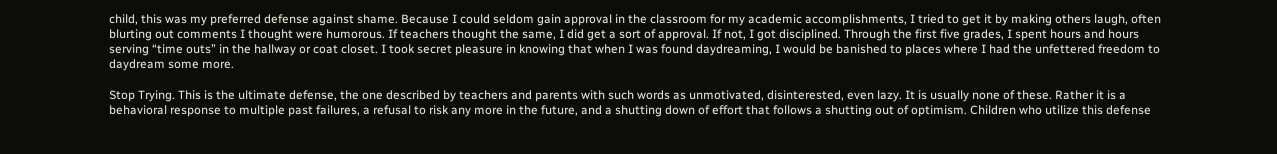child, this was my preferred defense against shame. Because I could seldom gain approval in the classroom for my academic accomplishments, I tried to get it by making others laugh, often blurting out comments I thought were humorous. If teachers thought the same, I did get a sort of approval. If not, I got disciplined. Through the first five grades, I spent hours and hours serving “time outs” in the hallway or coat closet. I took secret pleasure in knowing that when I was found daydreaming, I would be banished to places where I had the unfettered freedom to daydream some more.

Stop Trying. This is the ultimate defense, the one described by teachers and parents with such words as unmotivated, disinterested, even lazy. It is usually none of these. Rather it is a behavioral response to multiple past failures, a refusal to risk any more in the future, and a shutting down of effort that follows a shutting out of optimism. Children who utilize this defense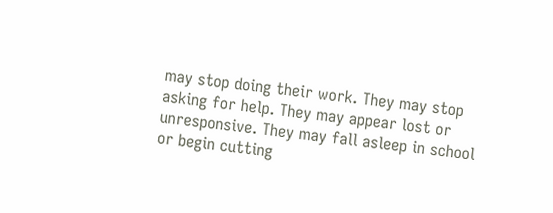may stop doing their work. They may stop asking for help. They may appear lost or unresponsive. They may fall asleep in school or begin cutting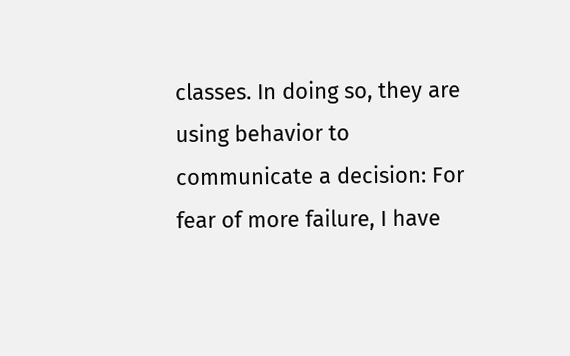classes. In doing so, they are using behavior to communicate a decision: For fear of more failure, I have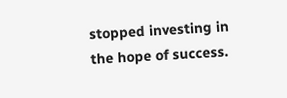stopped investing in the hope of success.